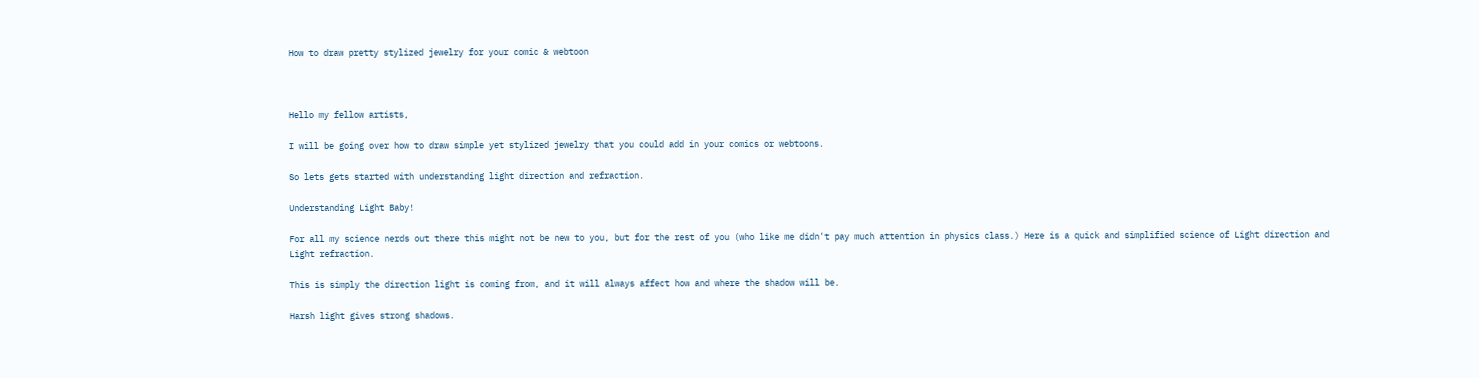How to draw pretty stylized jewelry for your comic & webtoon



Hello my fellow artists,

I will be going over how to draw simple yet stylized jewelry that you could add in your comics or webtoons.

So lets gets started with understanding light direction and refraction.

Understanding Light Baby!

For all my science nerds out there this might not be new to you, but for the rest of you (who like me didn't pay much attention in physics class.) Here is a quick and simplified science of Light direction and Light refraction.

This is simply the direction light is coming from, and it will always affect how and where the shadow will be.

Harsh light gives strong shadows.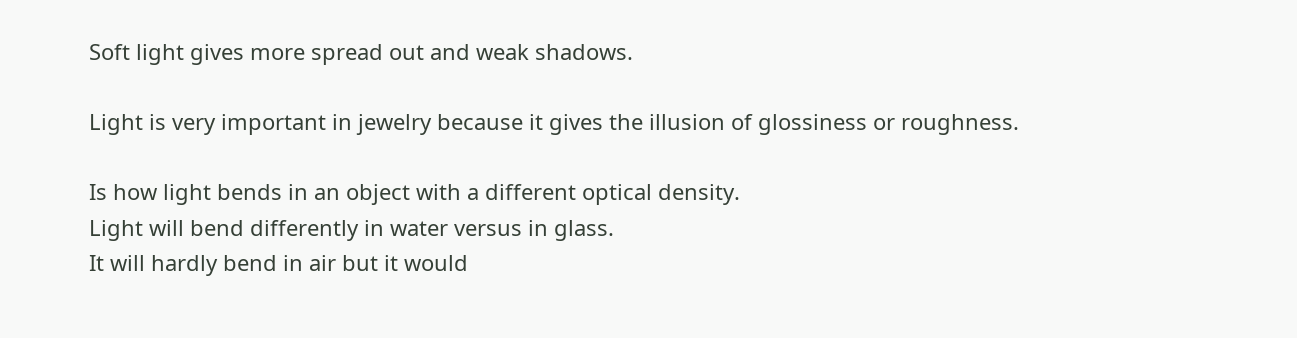Soft light gives more spread out and weak shadows.

Light is very important in jewelry because it gives the illusion of glossiness or roughness.

Is how light bends in an object with a different optical density.
Light will bend differently in water versus in glass.
It will hardly bend in air but it would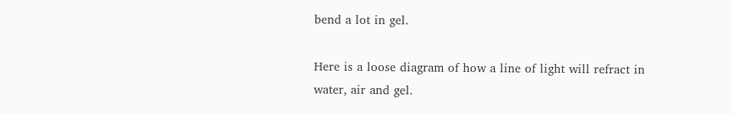bend a lot in gel.

Here is a loose diagram of how a line of light will refract in water, air and gel.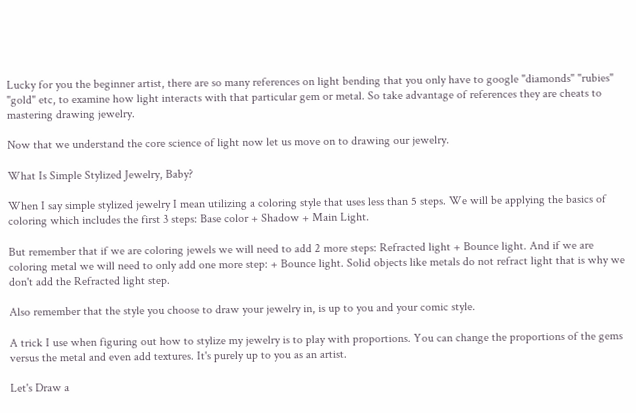Lucky for you the beginner artist, there are so many references on light bending that you only have to google "diamonds" "rubies" "gold" etc, to examine how light interacts with that particular gem or metal. So take advantage of references they are cheats to mastering drawing jewelry.

Now that we understand the core science of light now let us move on to drawing our jewelry.

What Is Simple Stylized Jewelry, Baby?

When I say simple stylized jewelry I mean utilizing a coloring style that uses less than 5 steps. We will be applying the basics of coloring which includes the first 3 steps: Base color + Shadow + Main Light.

But remember that if we are coloring jewels we will need to add 2 more steps: Refracted light + Bounce light. And if we are coloring metal we will need to only add one more step: + Bounce light. Solid objects like metals do not refract light that is why we don't add the Refracted light step.

Also remember that the style you choose to draw your jewelry in, is up to you and your comic style.

A trick I use when figuring out how to stylize my jewelry is to play with proportions. You can change the proportions of the gems versus the metal and even add textures. It's purely up to you as an artist.

Let's Draw a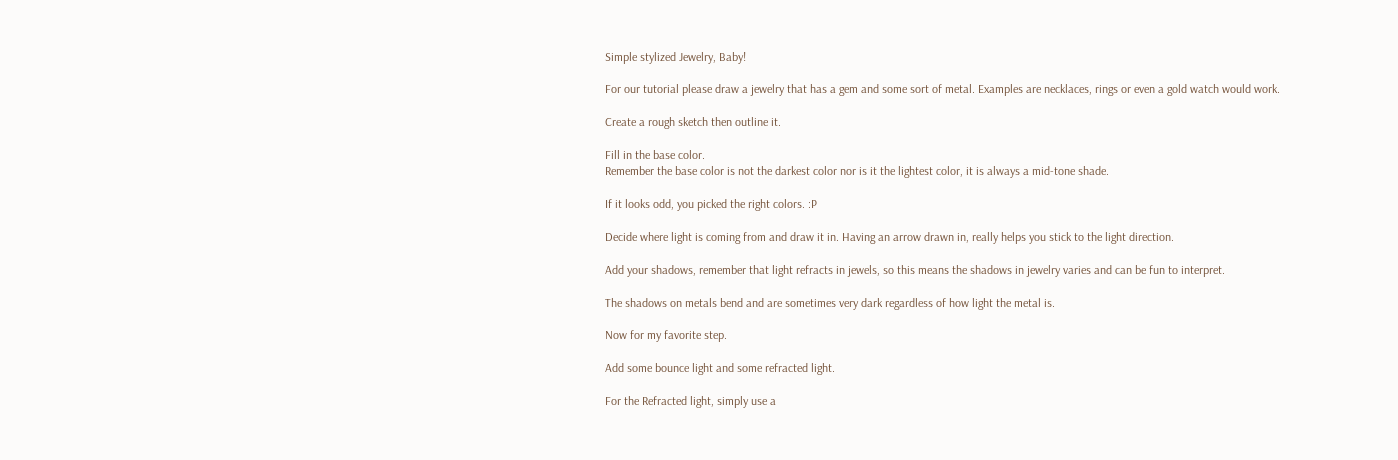Simple stylized Jewelry, Baby!

For our tutorial please draw a jewelry that has a gem and some sort of metal. Examples are necklaces, rings or even a gold watch would work.

Create a rough sketch then outline it.

Fill in the base color.
Remember the base color is not the darkest color nor is it the lightest color, it is always a mid-tone shade.

If it looks odd, you picked the right colors. :P

Decide where light is coming from and draw it in. Having an arrow drawn in, really helps you stick to the light direction.

Add your shadows, remember that light refracts in jewels, so this means the shadows in jewelry varies and can be fun to interpret.

The shadows on metals bend and are sometimes very dark regardless of how light the metal is.

Now for my favorite step.

Add some bounce light and some refracted light.

For the Refracted light, simply use a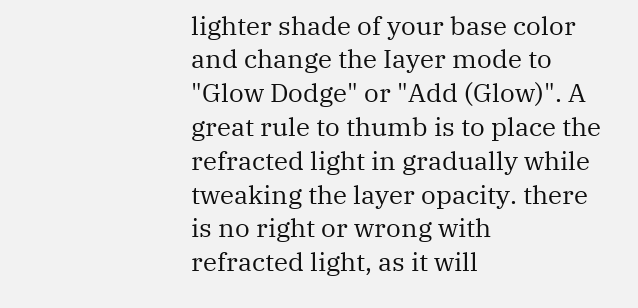lighter shade of your base color and change the Iayer mode to "Glow Dodge" or "Add (Glow)". A great rule to thumb is to place the refracted light in gradually while tweaking the layer opacity. there is no right or wrong with refracted light, as it will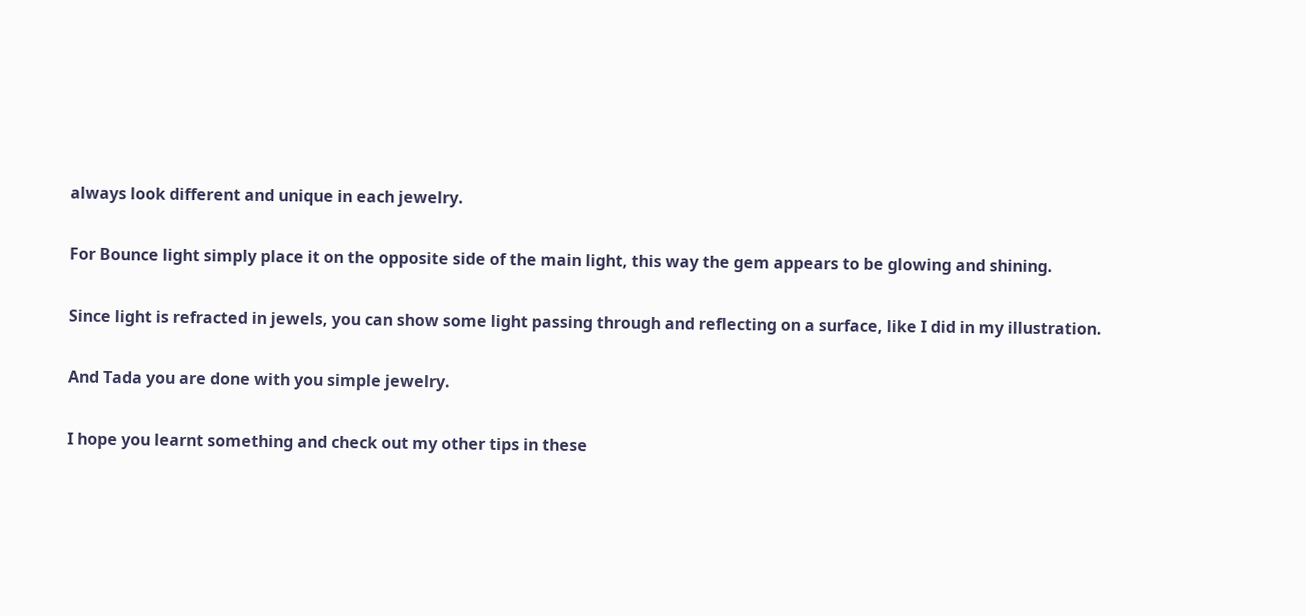always look different and unique in each jewelry.

For Bounce light simply place it on the opposite side of the main light, this way the gem appears to be glowing and shining.

Since light is refracted in jewels, you can show some light passing through and reflecting on a surface, like I did in my illustration.

And Tada you are done with you simple jewelry.

I hope you learnt something and check out my other tips in these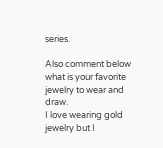series.

Also comment below what is your favorite jewelry to wear and draw.
I love wearing gold jewelry but I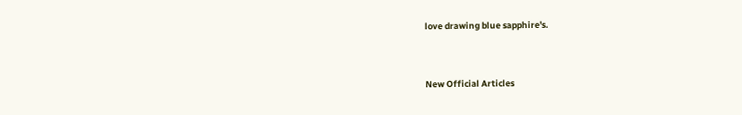love drawing blue sapphire's.



New Official Articles